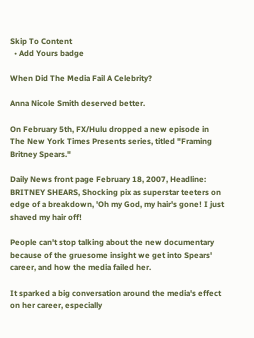Skip To Content
  • Add Yours badge

When Did The Media Fail A Celebrity?

Anna Nicole Smith deserved better.

On February 5th, FX/Hulu dropped a new episode in The New York Times Presents series, titled "Framing Britney Spears."

Daily News front page February 18, 2007, Headline: BRITNEY SHEARS, Shocking pix as superstar teeters on edge of a breakdown, 'Oh my God, my hair's gone! I just shaved my hair off!

People can't stop talking about the new documentary because of the gruesome insight we get into Spears' career, and how the media failed her.

It sparked a big conversation around the media's effect on her career, especially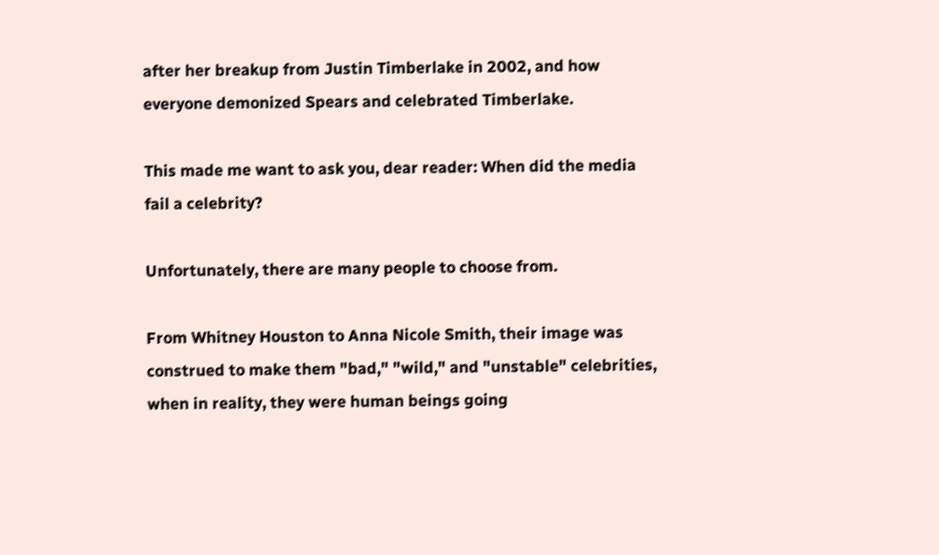after her breakup from Justin Timberlake in 2002, and how everyone demonized Spears and celebrated Timberlake.

This made me want to ask you, dear reader: When did the media fail a celebrity?

Unfortunately, there are many people to choose from.

From Whitney Houston to Anna Nicole Smith, their image was construed to make them "bad," "wild," and "unstable" celebrities, when in reality, they were human beings going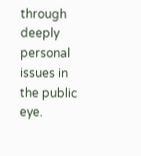through deeply personal issues in the public eye.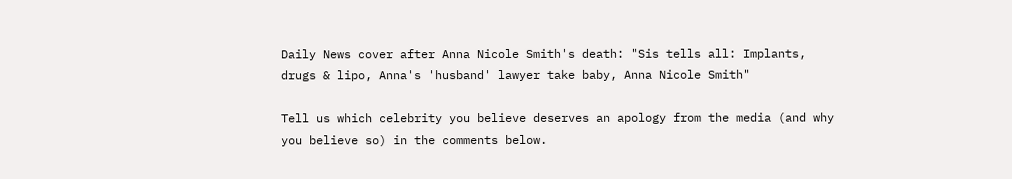Daily News cover after Anna Nicole Smith's death: "Sis tells all: Implants, drugs & lipo, Anna's 'husband' lawyer take baby, Anna Nicole Smith"

Tell us which celebrity you believe deserves an apology from the media (and why you believe so) in the comments below.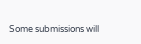Some submissions will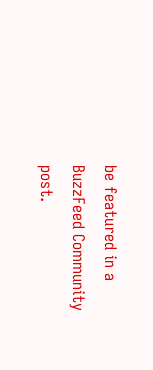be featured in a BuzzFeed Community post.